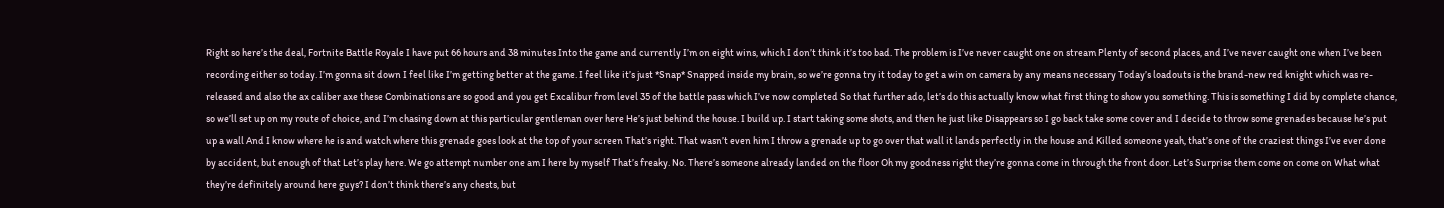Right so here’s the deal, Fortnite Battle Royale I have put 66 hours and 38 minutes Into the game and currently I’m on eight wins, which I don’t think it’s too bad. The problem is I’ve never caught one on stream Plenty of second places, and I’ve never caught one when I’ve been recording either so today. I’m gonna sit down I feel like I’m getting better at the game. I feel like it’s just *Snap* Snapped inside my brain, so we’re gonna try it today to get a win on camera by any means necessary Today’s loadouts is the brand-new red knight which was re-released and also the ax caliber axe these Combinations are so good and you get Excalibur from level 35 of the battle pass which I’ve now completed So that further ado, let’s do this actually know what first thing to show you something. This is something I did by complete chance, so we’ll set up on my route of choice, and I’m chasing down at this particular gentleman over here He’s just behind the house. I build up. I start taking some shots, and then he just like Disappears so I go back take some cover and I decide to throw some grenades because he’s put up a wall And I know where he is and watch where this grenade goes look at the top of your screen That’s right. That wasn’t even him I throw a grenade up to go over that wall it lands perfectly in the house and Killed someone yeah, that’s one of the craziest things I’ve ever done by accident, but enough of that Let’s play here. We go attempt number one am I here by myself That’s freaky. No. There’s someone already landed on the floor Oh my goodness right they’re gonna come in through the front door. Let’s Surprise them come on come on What what they’re definitely around here guys? I don’t think there’s any chests, but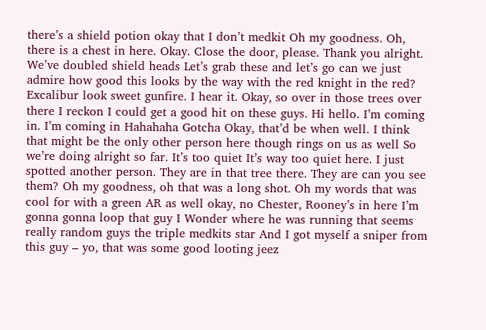there’s a shield potion okay that I don’t medkit Oh my goodness. Oh, there is a chest in here. Okay. Close the door, please. Thank you alright. We’ve doubled shield heads Let’s grab these and let’s go can we just admire how good this looks by the way with the red knight in the red? Excalibur look sweet gunfire. I hear it. Okay, so over in those trees over there I reckon I could get a good hit on these guys. Hi hello. I’m coming in. I’m coming in Hahahaha Gotcha Okay, that’d be when well. I think that might be the only other person here though rings on us as well So we’re doing alright so far. It’s too quiet It’s way too quiet here. I just spotted another person. They are in that tree there. They are can you see them? Oh my goodness, oh that was a long shot. Oh my words that was cool for with a green AR as well okay, no Chester, Rooney’s in here I’m gonna gonna loop that guy I Wonder where he was running that seems really random guys the triple medkits star And I got myself a sniper from this guy – yo, that was some good looting jeez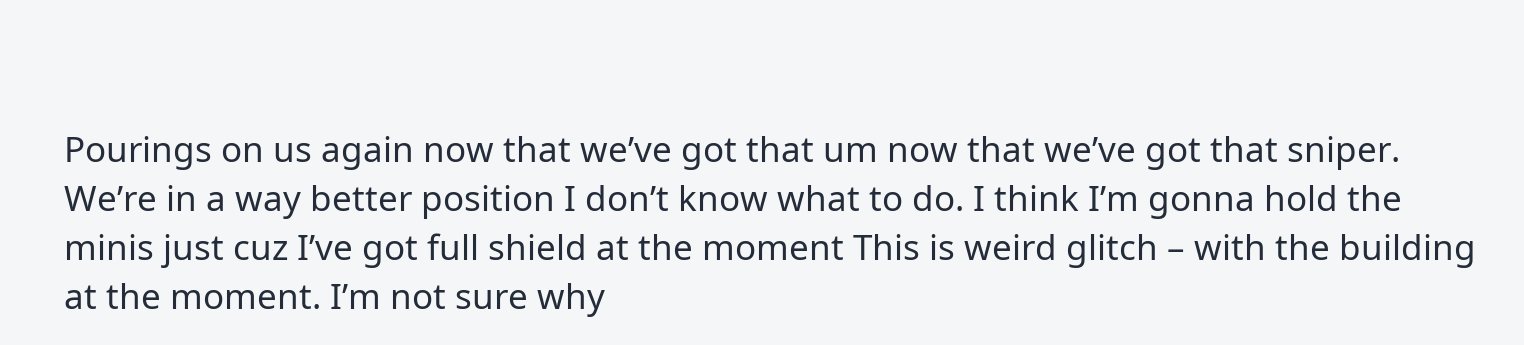Pourings on us again now that we’ve got that um now that we’ve got that sniper. We’re in a way better position I don’t know what to do. I think I’m gonna hold the minis just cuz I’ve got full shield at the moment This is weird glitch – with the building at the moment. I’m not sure why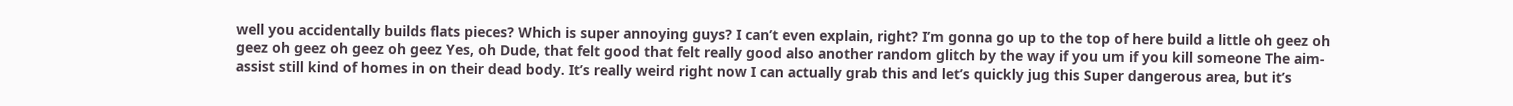well you accidentally builds flats pieces? Which is super annoying guys? I can’t even explain, right? I’m gonna go up to the top of here build a little oh geez oh geez oh geez oh geez oh geez Yes, oh Dude, that felt good that felt really good also another random glitch by the way if you um if you kill someone The aim-assist still kind of homes in on their dead body. It’s really weird right now I can actually grab this and let’s quickly jug this Super dangerous area, but it’s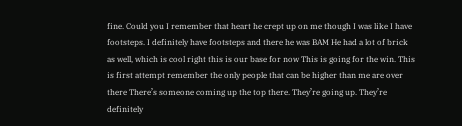fine. Could you I remember that heart he crept up on me though I was like I have footsteps. I definitely have footsteps and there he was BAM He had a lot of brick as well, which is cool right this is our base for now This is going for the win. This is first attempt remember the only people that can be higher than me are over there There’s someone coming up the top there. They’re going up. They’re definitely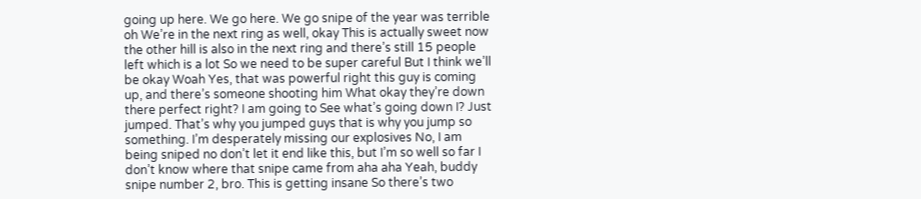going up here. We go here. We go snipe of the year was terrible oh We’re in the next ring as well, okay This is actually sweet now the other hill is also in the next ring and there’s still 15 people left which is a lot So we need to be super careful But I think we’ll be okay Woah Yes, that was powerful right this guy is coming up, and there’s someone shooting him What okay they’re down there perfect right? I am going to See what’s going down I? Just jumped. That’s why you jumped guys that is why you jump so something. I’m desperately missing our explosives No, I am being sniped no don’t let it end like this, but I’m so well so far I don’t know where that snipe came from aha aha Yeah, buddy snipe number 2, bro. This is getting insane So there’s two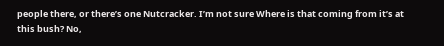people there, or there’s one Nutcracker. I’m not sure Where is that coming from it’s at this bush? No,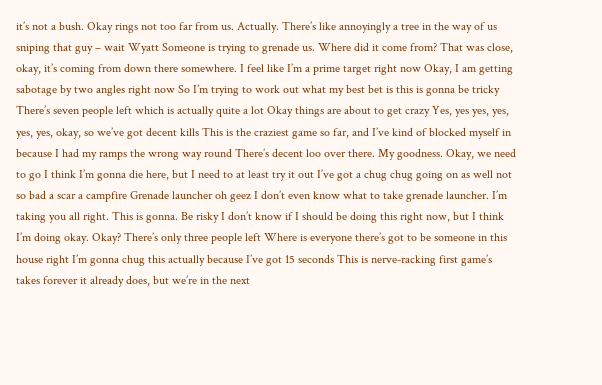it’s not a bush. Okay rings not too far from us. Actually. There’s like annoyingly a tree in the way of us sniping that guy – wait Wyatt Someone is trying to grenade us. Where did it come from? That was close, okay, it’s coming from down there somewhere. I feel like I’m a prime target right now Okay, I am getting sabotage by two angles right now So I’m trying to work out what my best bet is this is gonna be tricky There’s seven people left which is actually quite a lot Okay things are about to get crazy Yes, yes yes, yes, yes, yes, okay, so we’ve got decent kills This is the craziest game so far, and I’ve kind of blocked myself in because I had my ramps the wrong way round There’s decent loo over there. My goodness. Okay, we need to go I think I’m gonna die here, but I need to at least try it out I’ve got a chug chug going on as well not so bad a scar a campfire Grenade launcher oh geez I don’t even know what to take grenade launcher. I’m taking you all right. This is gonna. Be risky I don’t know if I should be doing this right now, but I think I’m doing okay. Okay? There’s only three people left Where is everyone there’s got to be someone in this house right I’m gonna chug this actually because I’ve got 15 seconds This is nerve-racking first game’s takes forever it already does, but we’re in the next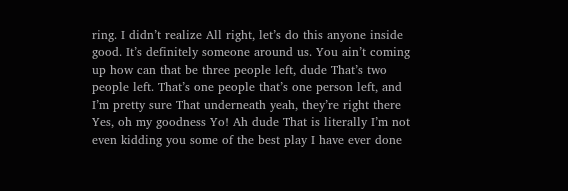ring. I didn’t realize All right, let’s do this anyone inside good. It’s definitely someone around us. You ain’t coming up how can that be three people left, dude That’s two people left. That’s one people that’s one person left, and I’m pretty sure That underneath yeah, they’re right there Yes, oh my goodness Yo! Ah dude That is literally I’m not even kidding you some of the best play I have ever done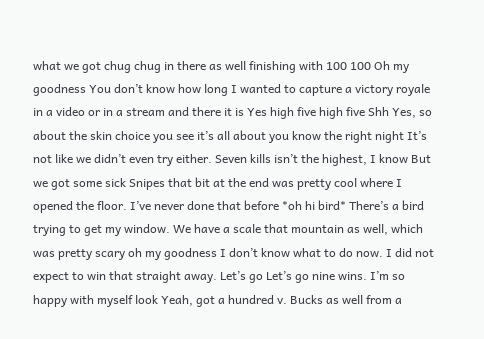what we got chug chug in there as well finishing with 100 100 Oh my goodness You don’t know how long I wanted to capture a victory royale in a video or in a stream and there it is Yes high five high five Shh Yes, so about the skin choice you see it’s all about you know the right night It’s not like we didn’t even try either. Seven kills isn’t the highest, I know But we got some sick Snipes that bit at the end was pretty cool where I opened the floor. I’ve never done that before *oh hi bird* There’s a bird trying to get my window. We have a scale that mountain as well, which was pretty scary oh my goodness I don’t know what to do now. I did not expect to win that straight away. Let’s go Let’s go nine wins. I’m so happy with myself look Yeah, got a hundred v. Bucks as well from a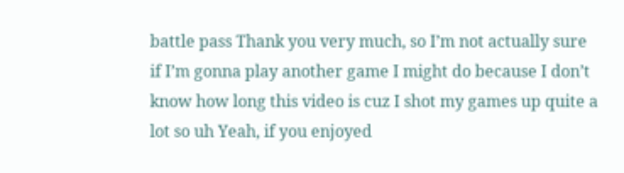battle pass Thank you very much, so I’m not actually sure if I’m gonna play another game I might do because I don’t know how long this video is cuz I shot my games up quite a lot so uh Yeah, if you enjoyed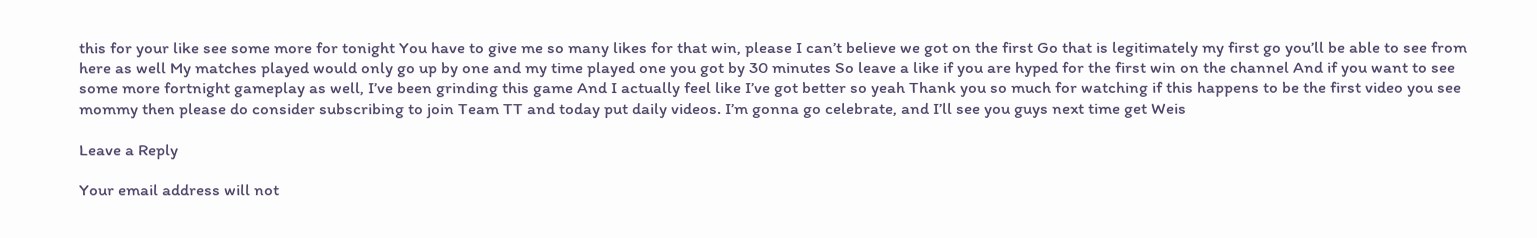this for your like see some more for tonight You have to give me so many likes for that win, please I can’t believe we got on the first Go that is legitimately my first go you’ll be able to see from here as well My matches played would only go up by one and my time played one you got by 30 minutes So leave a like if you are hyped for the first win on the channel And if you want to see some more fortnight gameplay as well, I’ve been grinding this game And I actually feel like I’ve got better so yeah Thank you so much for watching if this happens to be the first video you see mommy then please do consider subscribing to join Team TT and today put daily videos. I’m gonna go celebrate, and I’ll see you guys next time get Weis

Leave a Reply

Your email address will not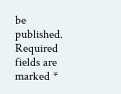be published. Required fields are marked *